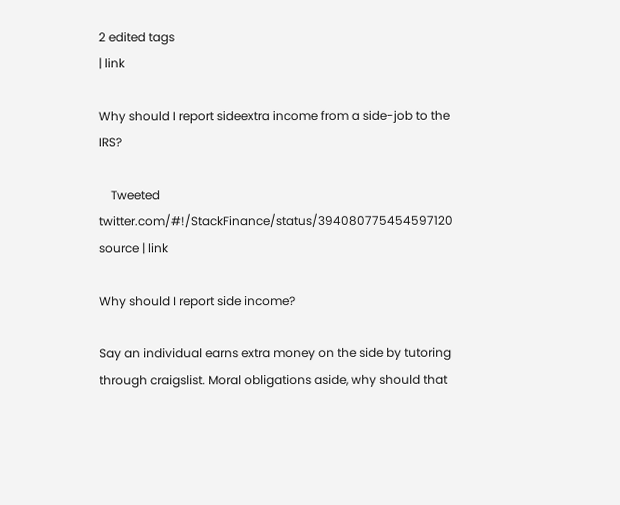2 edited tags
| link

Why should I report sideextra income from a side-job to the IRS?

    Tweeted twitter.com/#!/StackFinance/status/394080775454597120
source | link

Why should I report side income?

Say an individual earns extra money on the side by tutoring through craigslist. Moral obligations aside, why should that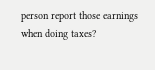person report those earnings when doing taxes?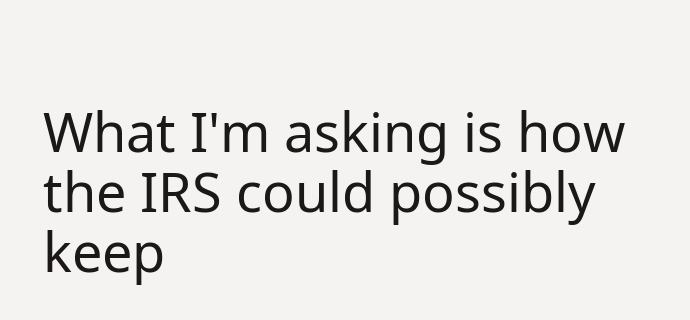What I'm asking is how the IRS could possibly keep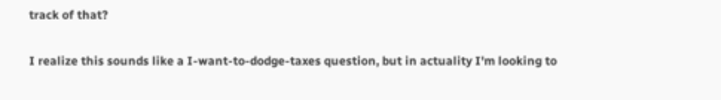track of that?

I realize this sounds like a I-want-to-dodge-taxes question, but in actuality I'm looking to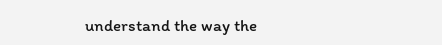understand the way the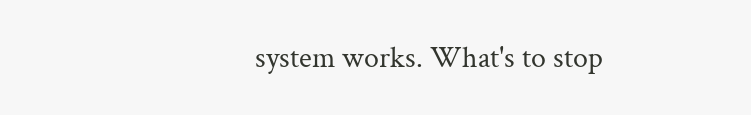system works. What's to stop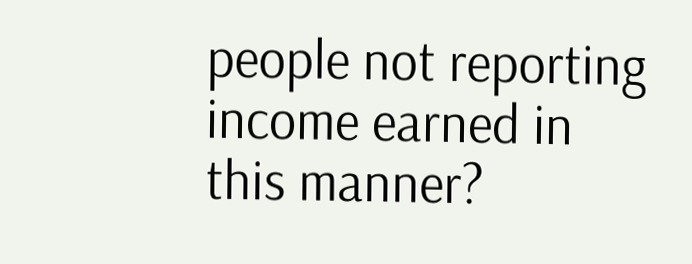people not reporting income earned in this manner?